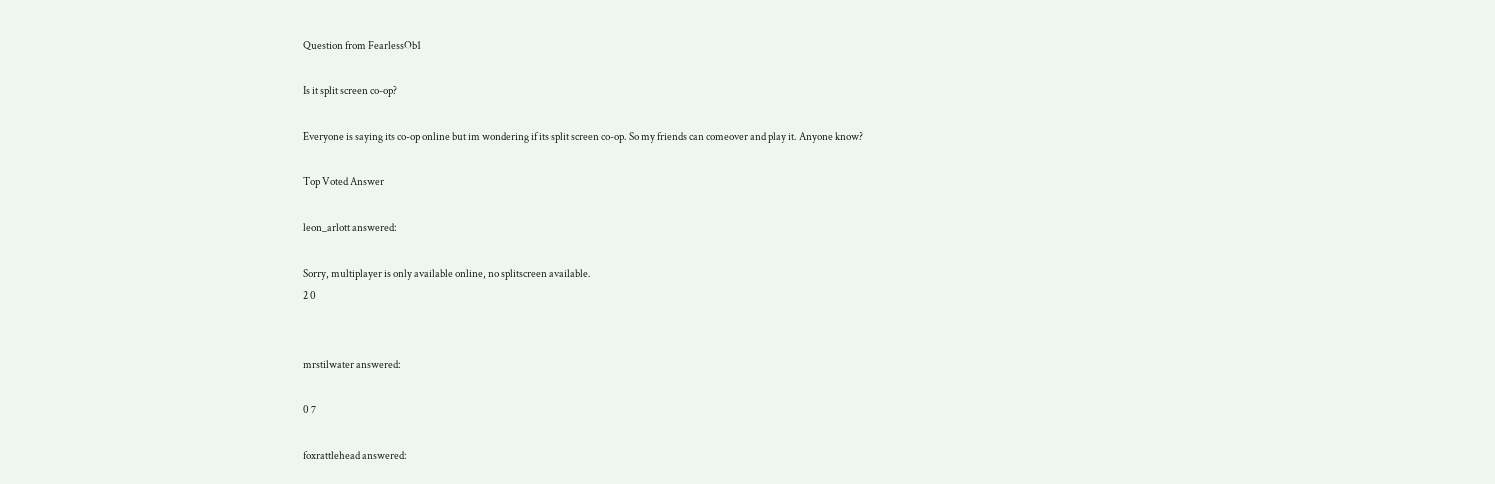Question from FearlessOb1

Is it split screen co-op?

Everyone is saying its co-op online but im wondering if its split screen co-op. So my friends can comeover and play it. Anyone know?

Top Voted Answer

leon_arlott answered:

Sorry, multiplayer is only available online, no splitscreen available.
2 0


mrstilwater answered:

0 7

foxrattlehead answered: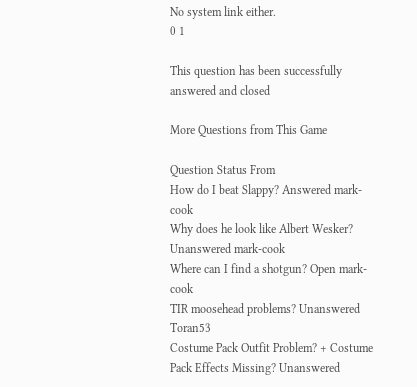No system link either.
0 1

This question has been successfully answered and closed

More Questions from This Game

Question Status From
How do I beat Slappy? Answered mark-cook
Why does he look like Albert Wesker? Unanswered mark-cook
Where can I find a shotgun? Open mark-cook
TIR moosehead problems? Unanswered Toran53
Costume Pack Outfit Problem? + Costume Pack Effects Missing? Unanswered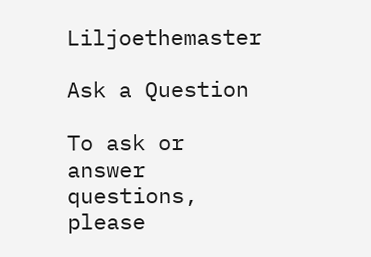Liljoethemaster

Ask a Question

To ask or answer questions, please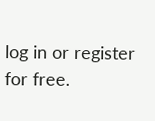log in or register for free.